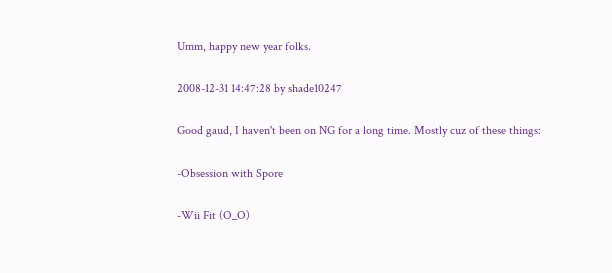Umm, happy new year folks.

2008-12-31 14:47:28 by shade10247

Good gaud, I haven't been on NG for a long time. Mostly cuz of these things:

-Obsession with Spore

-Wii Fit (O_O)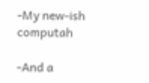-My new-ish computah

-And a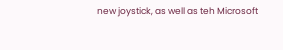new joystick, as well as teh Microsoft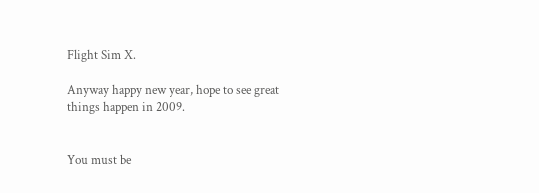Flight Sim X.

Anyway happy new year, hope to see great things happen in 2009.


You must be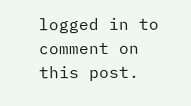logged in to comment on this post.